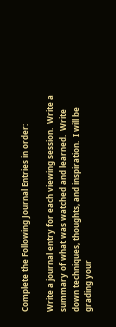Complete the Following Journal Entries in order:

Write a journal entry for each viewing session.  Write a summary of what was watched and learned.  Write down techniques, thoughts, and inspiration.  I will be grading your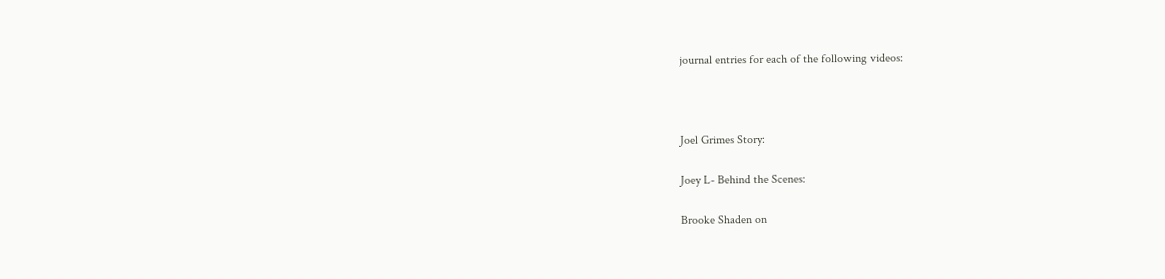journal entries for each of the following videos:



Joel Grimes Story:

Joey L- Behind the Scenes:

Brooke Shaden on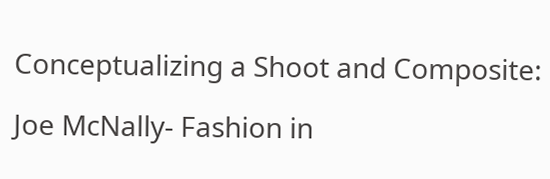Conceptualizing a Shoot and Composite:

Joe McNally- Fashion in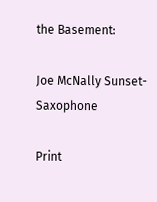the Basement:

Joe McNally Sunset- Saxophone

Print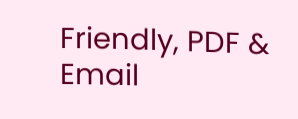Friendly, PDF & Email